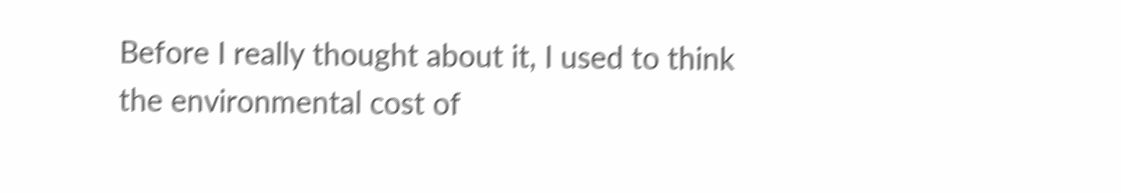Before I really thought about it, I used to think the environmental cost of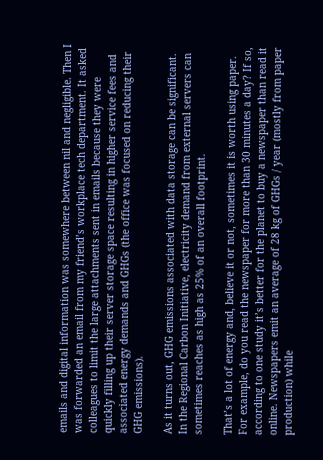emails and digital information was somewhere between nil and negligible. Then I was forwarded an email from my friend’s workplace tech department. It asked colleagues to limit the large attachments sent in emails because they were quickly filling up their server storage space resulting in higher service fees and associated energy demands and GHGs (the office was focused on reducing their GHG emissions).

As it turns out, GHG emissions associated with data storage can be significant. In the Regional Carbon Initiative, electricity demand from external servers can sometimes reaches as high as 25% of an overall footprint.

That’s a lot of energy and, believe it or not, sometimes it is worth using paper. For example, do you read the newspaper for more than 30 minutes a day? If so, according to one study it’s better for the planet to buy a newspaper than read it online. Newspapers emit an average of 28 kg of GHGs / year (mostly from paper production) while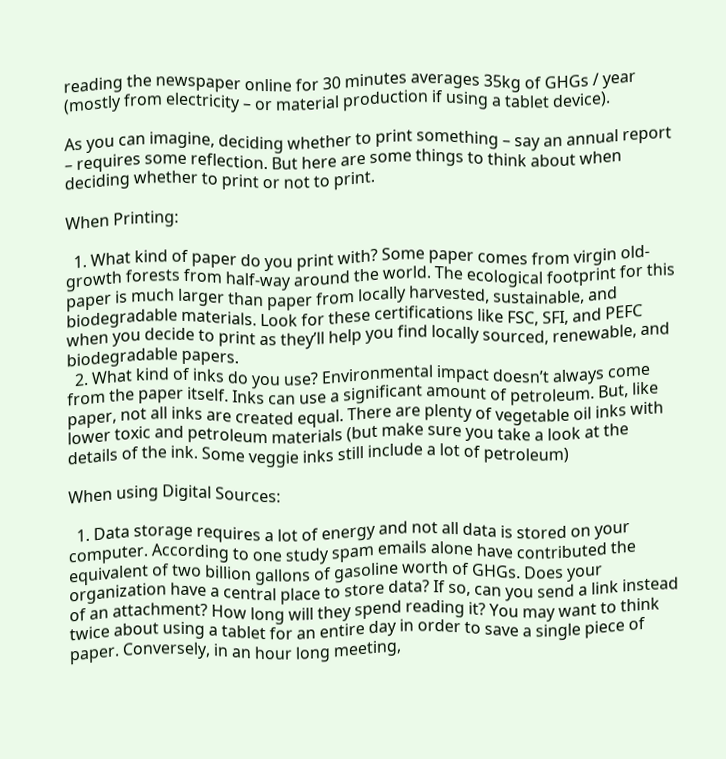reading the newspaper online for 30 minutes averages 35kg of GHGs / year (mostly from electricity – or material production if using a tablet device).

As you can imagine, deciding whether to print something – say an annual report – requires some reflection. But here are some things to think about when deciding whether to print or not to print.

When Printing:

  1. What kind of paper do you print with? Some paper comes from virgin old-growth forests from half-way around the world. The ecological footprint for this paper is much larger than paper from locally harvested, sustainable, and biodegradable materials. Look for these certifications like FSC, SFI, and PEFC when you decide to print as they’ll help you find locally sourced, renewable, and biodegradable papers.
  2. What kind of inks do you use? Environmental impact doesn’t always come from the paper itself. Inks can use a significant amount of petroleum. But, like paper, not all inks are created equal. There are plenty of vegetable oil inks with lower toxic and petroleum materials (but make sure you take a look at the details of the ink. Some veggie inks still include a lot of petroleum)

When using Digital Sources:

  1. Data storage requires a lot of energy and not all data is stored on your computer. According to one study spam emails alone have contributed the equivalent of two billion gallons of gasoline worth of GHGs. Does your organization have a central place to store data? If so, can you send a link instead of an attachment? How long will they spend reading it? You may want to think twice about using a tablet for an entire day in order to save a single piece of paper. Conversely, in an hour long meeting,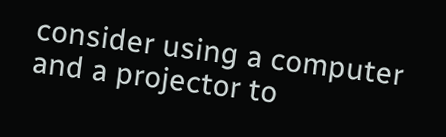consider using a computer and a projector to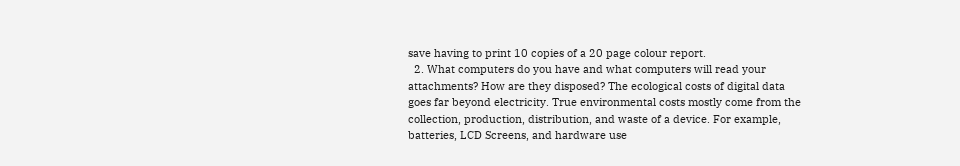save having to print 10 copies of a 20 page colour report.
  2. What computers do you have and what computers will read your attachments? How are they disposed? The ecological costs of digital data goes far beyond electricity. True environmental costs mostly come from the collection, production, distribution, and waste of a device. For example, batteries, LCD Screens, and hardware use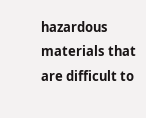hazardous materials that are difficult to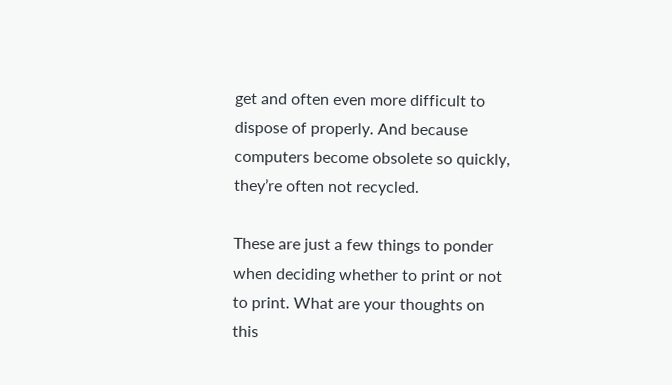get and often even more difficult to dispose of properly. And because computers become obsolete so quickly, they’re often not recycled.

These are just a few things to ponder when deciding whether to print or not to print. What are your thoughts on this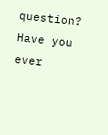question? Have you ever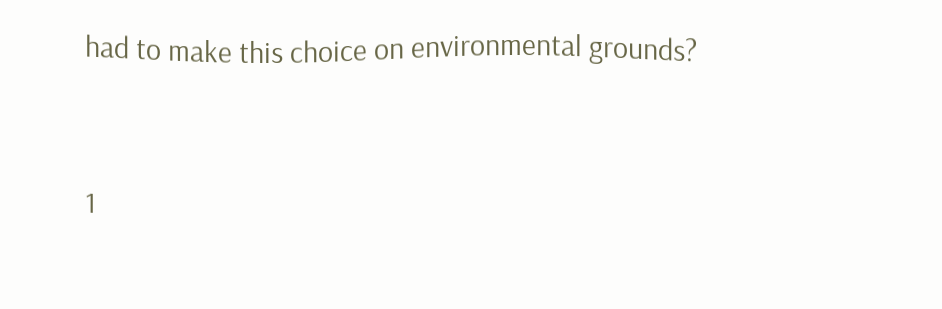had to make this choice on environmental grounds?


1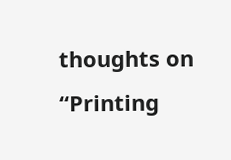thoughts on “Printing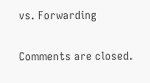vs. Forwarding

Comments are closed.